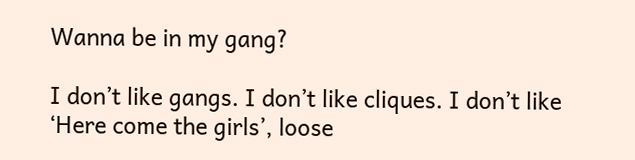Wanna be in my gang?

I don’t like gangs. I don’t like cliques. I don’t like ‘Here come the girls’, loose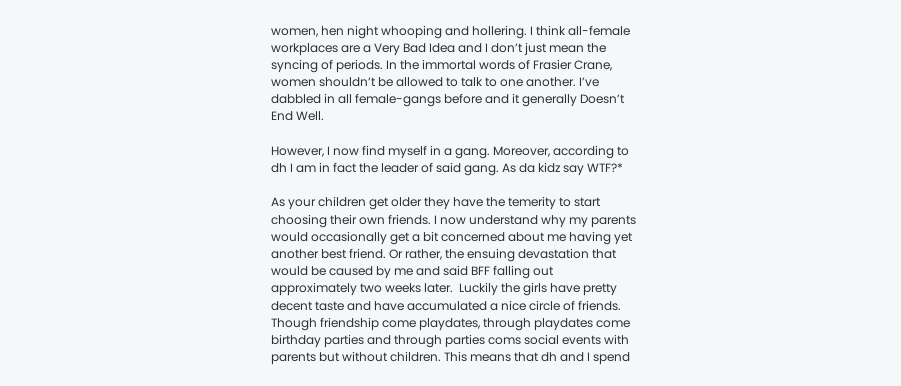women, hen night whooping and hollering. I think all-female workplaces are a Very Bad Idea and I don’t just mean the syncing of periods. In the immortal words of Frasier Crane, women shouldn’t be allowed to talk to one another. I’ve dabbled in all female-gangs before and it generally Doesn’t End Well.

However, I now find myself in a gang. Moreover, according to dh I am in fact the leader of said gang. As da kidz say WTF?*

As your children get older they have the temerity to start choosing their own friends. I now understand why my parents would occasionally get a bit concerned about me having yet another best friend. Or rather, the ensuing devastation that would be caused by me and said BFF falling out approximately two weeks later.  Luckily the girls have pretty decent taste and have accumulated a nice circle of friends. Though friendship come playdates, through playdates come birthday parties and through parties coms social events with parents but without children. This means that dh and I spend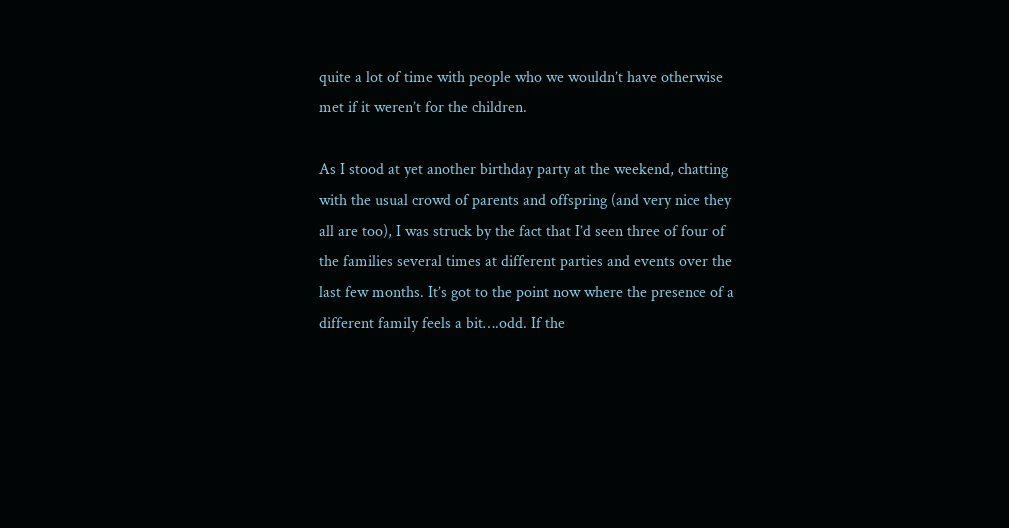quite a lot of time with people who we wouldn’t have otherwise met if it weren’t for the children.

As I stood at yet another birthday party at the weekend, chatting with the usual crowd of parents and offspring (and very nice they all are too), I was struck by the fact that I’d seen three of four of the families several times at different parties and events over the last few months. It’s got to the point now where the presence of a different family feels a bit….odd. If the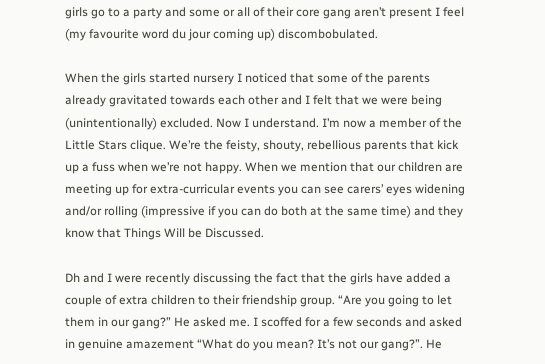girls go to a party and some or all of their core gang aren’t present I feel (my favourite word du jour coming up) discombobulated.

When the girls started nursery I noticed that some of the parents already gravitated towards each other and I felt that we were being (unintentionally) excluded. Now I understand. I’m now a member of the Little Stars clique. We’re the feisty, shouty, rebellious parents that kick up a fuss when we’re not happy. When we mention that our children are meeting up for extra-curricular events you can see carers’ eyes widening and/or rolling (impressive if you can do both at the same time) and they know that Things Will be Discussed.

Dh and I were recently discussing the fact that the girls have added a couple of extra children to their friendship group. “Are you going to let them in our gang?” He asked me. I scoffed for a few seconds and asked in genuine amazement “What do you mean? It’s not our gang?”. He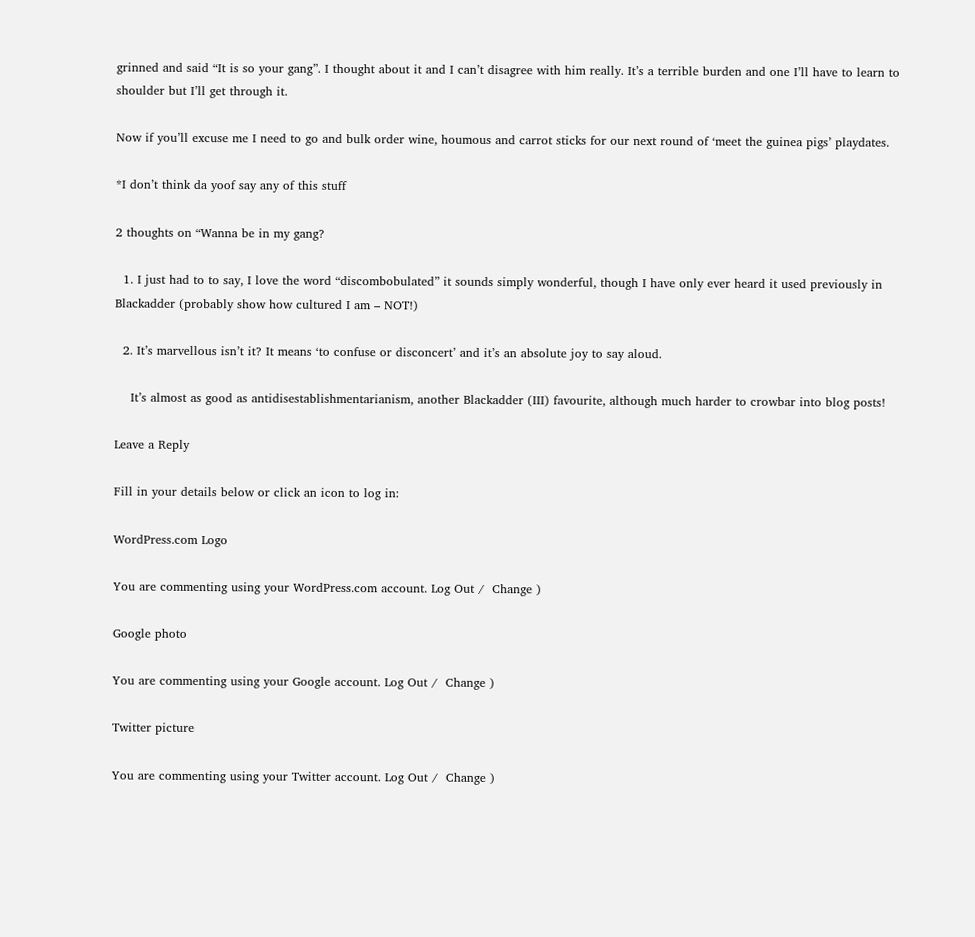grinned and said “It is so your gang”. I thought about it and I can’t disagree with him really. It’s a terrible burden and one I’ll have to learn to shoulder but I’ll get through it.

Now if you’ll excuse me I need to go and bulk order wine, houmous and carrot sticks for our next round of ‘meet the guinea pigs’ playdates.

*I don’t think da yoof say any of this stuff

2 thoughts on “Wanna be in my gang?

  1. I just had to to say, I love the word “discombobulated” it sounds simply wonderful, though I have only ever heard it used previously in Blackadder (probably show how cultured I am – NOT!)

  2. It’s marvellous isn’t it? It means ‘to confuse or disconcert’ and it’s an absolute joy to say aloud.

    It’s almost as good as antidisestablishmentarianism, another Blackadder (III) favourite, although much harder to crowbar into blog posts!

Leave a Reply

Fill in your details below or click an icon to log in:

WordPress.com Logo

You are commenting using your WordPress.com account. Log Out /  Change )

Google photo

You are commenting using your Google account. Log Out /  Change )

Twitter picture

You are commenting using your Twitter account. Log Out /  Change )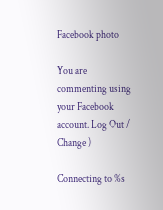Facebook photo

You are commenting using your Facebook account. Log Out /  Change )

Connecting to %s